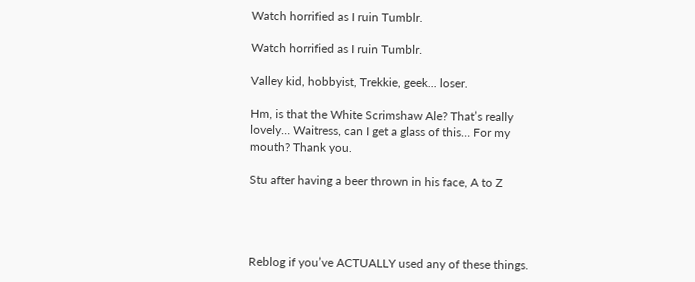Watch horrified as I ruin Tumblr.

Watch horrified as I ruin Tumblr.

Valley kid, hobbyist, Trekkie, geek... loser.

Hm, is that the White Scrimshaw Ale? That’s really lovely… Waitress, can I get a glass of this… For my mouth? Thank you.

Stu after having a beer thrown in his face, A to Z




Reblog if you’ve ACTUALLY used any of these things.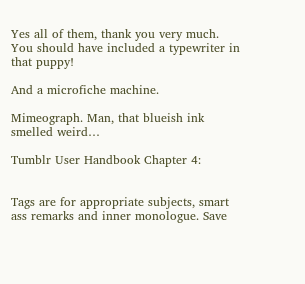Yes all of them, thank you very much. You should have included a typewriter in that puppy!

And a microfiche machine.

Mimeograph. Man, that blueish ink smelled weird…

Tumblr User Handbook Chapter 4:


Tags are for appropriate subjects, smart ass remarks and inner monologue. Save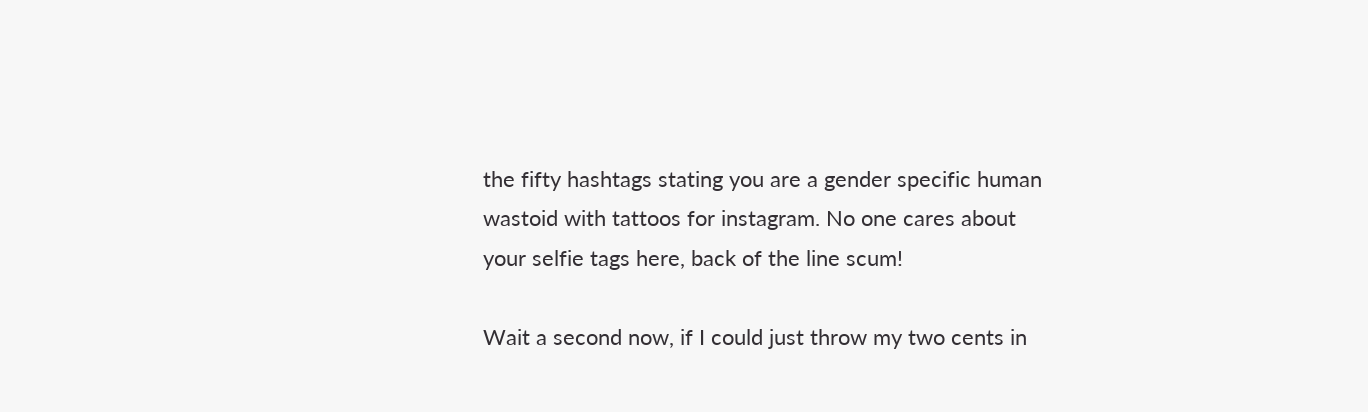the fifty hashtags stating you are a gender specific human wastoid with tattoos for instagram. No one cares about your selfie tags here, back of the line scum!

Wait a second now, if I could just throw my two cents in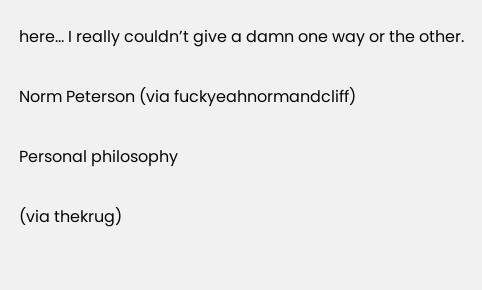here… I really couldn’t give a damn one way or the other.

Norm Peterson (via fuckyeahnormandcliff)

Personal philosophy

(via thekrug)